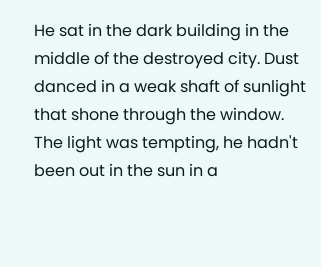He sat in the dark building in the middle of the destroyed city. Dust danced in a weak shaft of sunlight that shone through the window. The light was tempting, he hadn't been out in the sun in a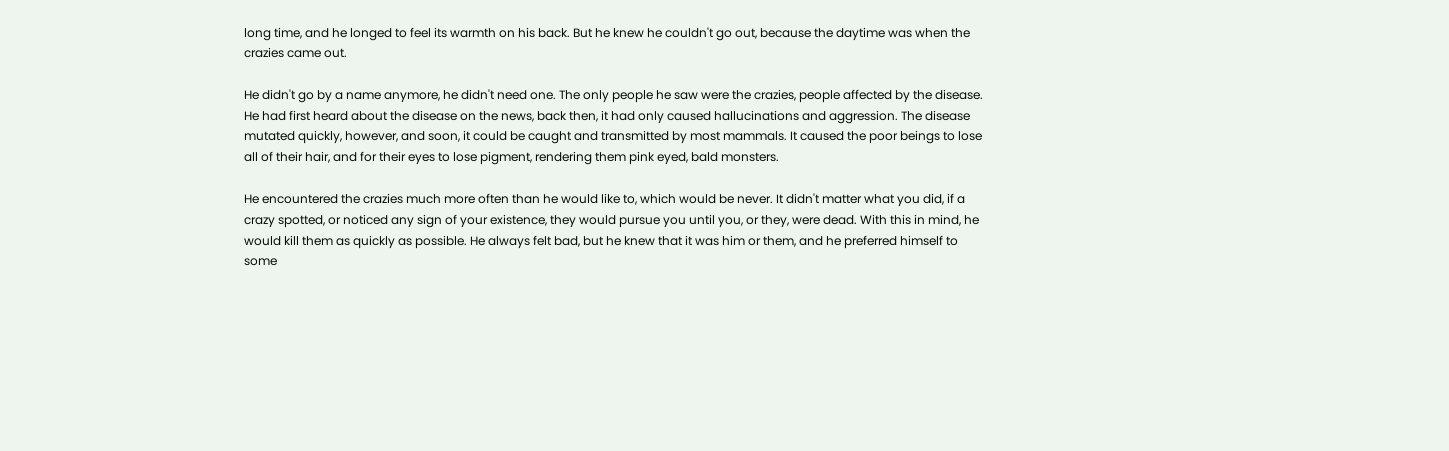long time, and he longed to feel its warmth on his back. But he knew he couldn't go out, because the daytime was when the crazies came out.

He didn't go by a name anymore, he didn't need one. The only people he saw were the crazies, people affected by the disease. He had first heard about the disease on the news, back then, it had only caused hallucinations and aggression. The disease mutated quickly, however, and soon, it could be caught and transmitted by most mammals. It caused the poor beings to lose all of their hair, and for their eyes to lose pigment, rendering them pink eyed, bald monsters.

He encountered the crazies much more often than he would like to, which would be never. It didn't matter what you did, if a crazy spotted, or noticed any sign of your existence, they would pursue you until you, or they, were dead. With this in mind, he would kill them as quickly as possible. He always felt bad, but he knew that it was him or them, and he preferred himself to some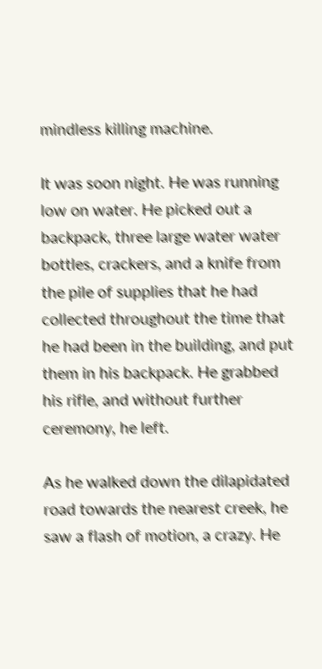mindless killing machine.

It was soon night. He was running low on water. He picked out a backpack, three large water water bottles, crackers, and a knife from the pile of supplies that he had collected throughout the time that he had been in the building, and put them in his backpack. He grabbed his rifle, and without further ceremony, he left.

As he walked down the dilapidated road towards the nearest creek, he saw a flash of motion, a crazy. He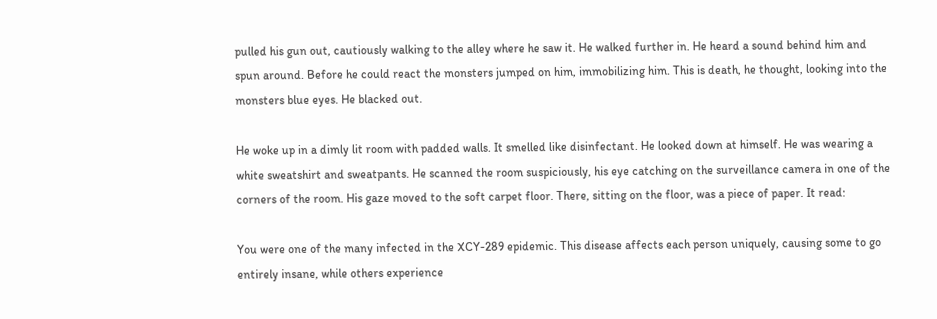pulled his gun out, cautiously walking to the alley where he saw it. He walked further in. He heard a sound behind him and spun around. Before he could react the monsters jumped on him, immobilizing him. This is death, he thought, looking into the monsters blue eyes. He blacked out.

He woke up in a dimly lit room with padded walls. It smelled like disinfectant. He looked down at himself. He was wearing a white sweatshirt and sweatpants. He scanned the room suspiciously, his eye catching on the surveillance camera in one of the corners of the room. His gaze moved to the soft carpet floor. There, sitting on the floor, was a piece of paper. It read:

You were one of the many infected in the XCY-289 epidemic. This disease affects each person uniquely, causing some to go entirely insane, while others experience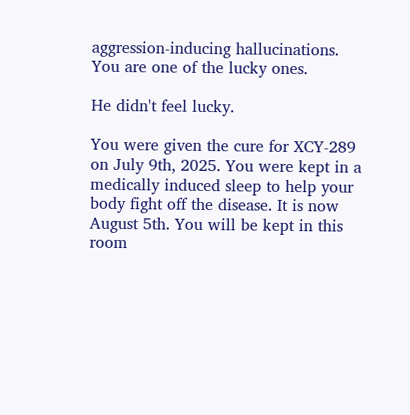aggression-inducing hallucinations. You are one of the lucky ones.

He didn't feel lucky.

You were given the cure for XCY-289 on July 9th, 2025. You were kept in a medically induced sleep to help your body fight off the disease. It is now August 5th. You will be kept in this room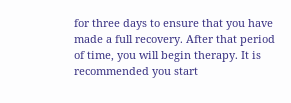for three days to ensure that you have made a full recovery. After that period of time, you will begin therapy. It is recommended you start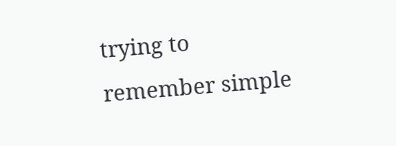trying to remember simple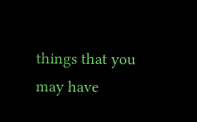things that you may have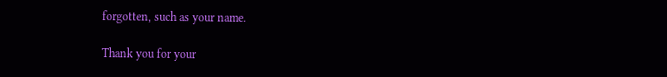forgotten, such as your name.

Thank you for your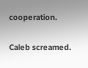cooperation.

Caleb screamed.